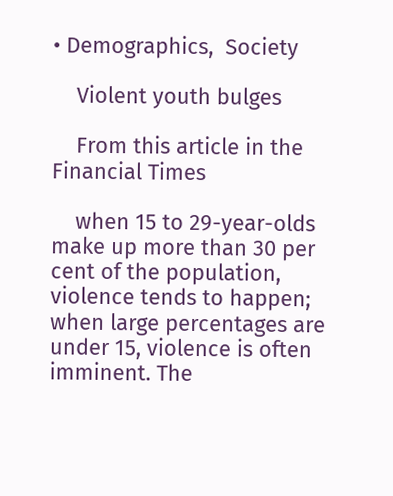• Demographics,  Society

    Violent youth bulges

    From this article in the Financial Times

    when 15 to 29-year-olds make up more than 30 per cent of the population, violence tends to happen; when large percentages are under 15, violence is often imminent. The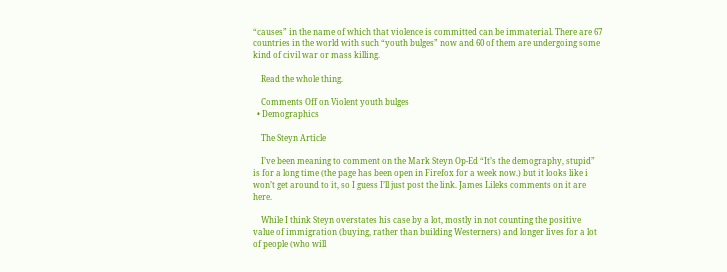“causes” in the name of which that violence is committed can be immaterial. There are 67 countries in the world with such “youth bulges” now and 60 of them are undergoing some kind of civil war or mass killing.

    Read the whole thing.

    Comments Off on Violent youth bulges
  • Demographics

    The Steyn Article

    I’ve been meaning to comment on the Mark Steyn Op-Ed “It’s the demography, stupid” is for a long time (the page has been open in Firefox for a week now.) but it looks like i won’t get around to it, so I guess I’ll just post the link. James Lileks comments on it are here.

    While I think Steyn overstates his case by a lot, mostly in not counting the positive value of immigration (buying, rather than building Westerners) and longer lives for a lot of people (who will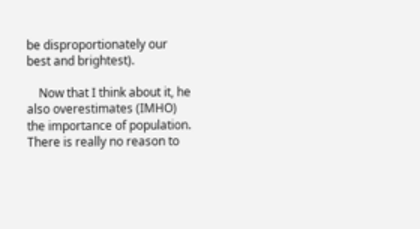be disproportionately our best and brightest).

    Now that I think about it, he also overestimates (IMHO) the importance of population. There is really no reason to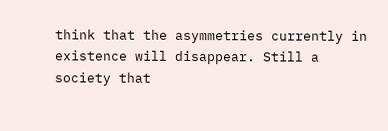think that the asymmetries currently in existence will disappear. Still a society that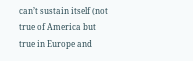can’t sustain itself (not true of America but true in Europe and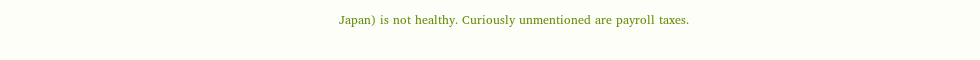Japan) is not healthy. Curiously unmentioned are payroll taxes.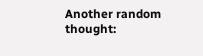Another random thought: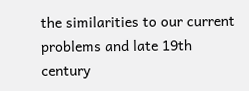the similarities to our current problems and late 19th century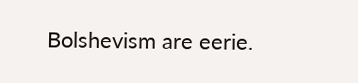Bolshevism are eerie.